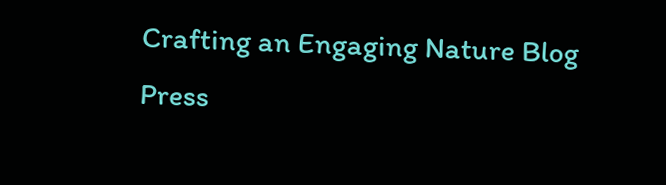Crafting an Engaging Nature Blog Press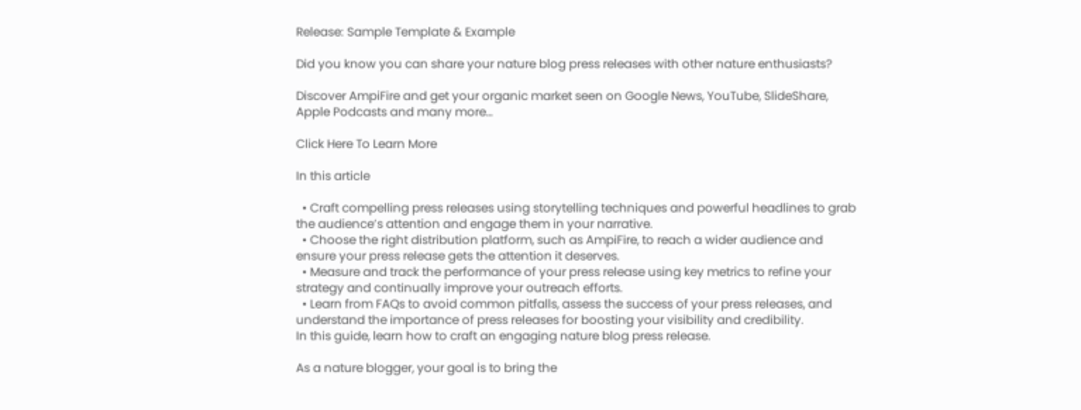Release: Sample Template & Example

Did you know you can share your nature blog press releases with other nature enthusiasts?

Discover AmpiFire and get your organic market seen on Google News, YouTube, SlideShare, Apple Podcasts and many more…

Click Here To Learn More

In this article

  • Craft compelling press releases using storytelling techniques and powerful headlines to grab the audience’s attention and engage them in your narrative.
  • Choose the right distribution platform, such as AmpiFire, to reach a wider audience and ensure your press release gets the attention it deserves.
  • Measure and track the performance of your press release using key metrics to refine your strategy and continually improve your outreach efforts.
  • Learn from FAQs to avoid common pitfalls, assess the success of your press releases, and understand the importance of press releases for boosting your visibility and credibility.
In this guide, learn how to craft an engaging nature blog press release.

As a nature blogger, your goal is to bring the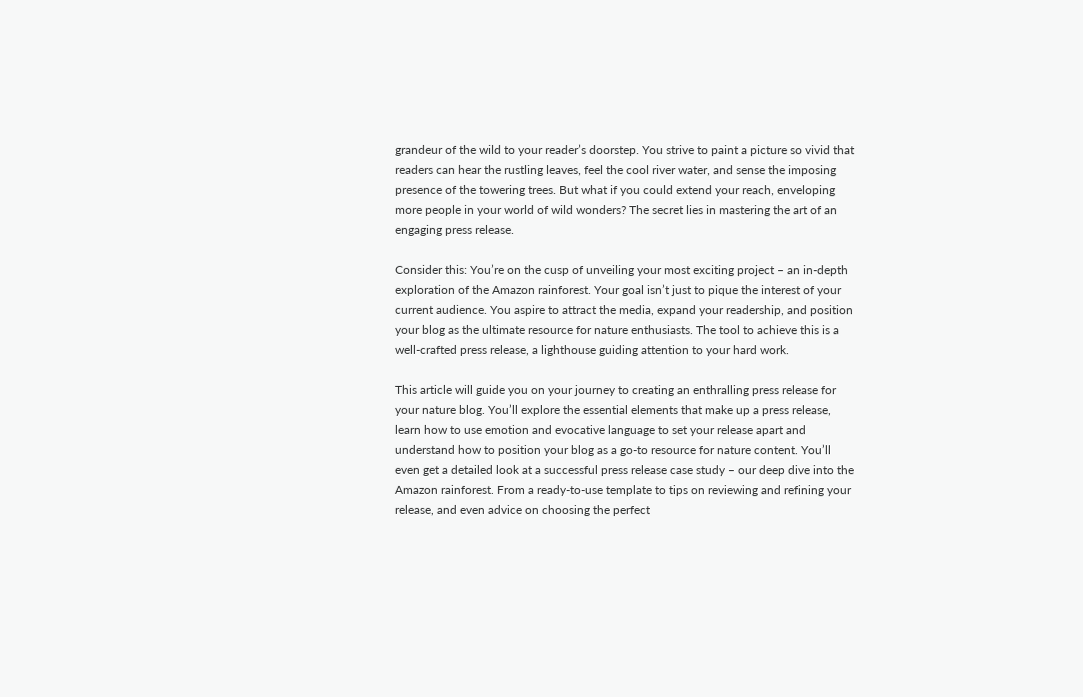grandeur of the wild to your reader’s doorstep. You strive to paint a picture so vivid that readers can hear the rustling leaves, feel the cool river water, and sense the imposing presence of the towering trees. But what if you could extend your reach, enveloping more people in your world of wild wonders? The secret lies in mastering the art of an engaging press release.

Consider this: You’re on the cusp of unveiling your most exciting project – an in-depth exploration of the Amazon rainforest. Your goal isn’t just to pique the interest of your current audience. You aspire to attract the media, expand your readership, and position your blog as the ultimate resource for nature enthusiasts. The tool to achieve this is a well-crafted press release, a lighthouse guiding attention to your hard work.

This article will guide you on your journey to creating an enthralling press release for your nature blog. You’ll explore the essential elements that make up a press release, learn how to use emotion and evocative language to set your release apart and understand how to position your blog as a go-to resource for nature content. You’ll even get a detailed look at a successful press release case study – our deep dive into the Amazon rainforest. From a ready-to-use template to tips on reviewing and refining your release, and even advice on choosing the perfect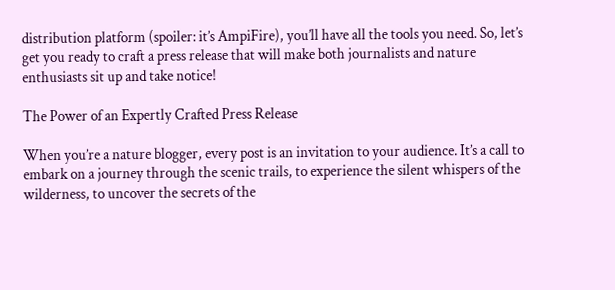distribution platform (spoiler: it’s AmpiFire), you’ll have all the tools you need. So, let’s get you ready to craft a press release that will make both journalists and nature enthusiasts sit up and take notice!

The Power of an Expertly Crafted Press Release

When you’re a nature blogger, every post is an invitation to your audience. It’s a call to embark on a journey through the scenic trails, to experience the silent whispers of the wilderness, to uncover the secrets of the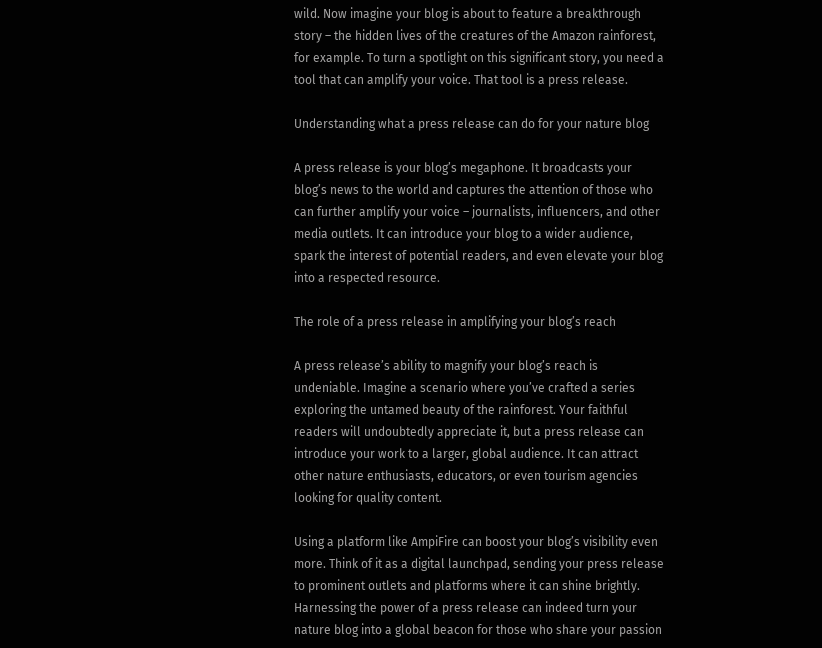wild. Now imagine your blog is about to feature a breakthrough story – the hidden lives of the creatures of the Amazon rainforest, for example. To turn a spotlight on this significant story, you need a tool that can amplify your voice. That tool is a press release.

Understanding what a press release can do for your nature blog

A press release is your blog’s megaphone. It broadcasts your blog’s news to the world and captures the attention of those who can further amplify your voice – journalists, influencers, and other media outlets. It can introduce your blog to a wider audience, spark the interest of potential readers, and even elevate your blog into a respected resource.

The role of a press release in amplifying your blog’s reach

A press release’s ability to magnify your blog’s reach is undeniable. Imagine a scenario where you’ve crafted a series exploring the untamed beauty of the rainforest. Your faithful readers will undoubtedly appreciate it, but a press release can introduce your work to a larger, global audience. It can attract other nature enthusiasts, educators, or even tourism agencies looking for quality content.

Using a platform like AmpiFire can boost your blog’s visibility even more. Think of it as a digital launchpad, sending your press release to prominent outlets and platforms where it can shine brightly. Harnessing the power of a press release can indeed turn your nature blog into a global beacon for those who share your passion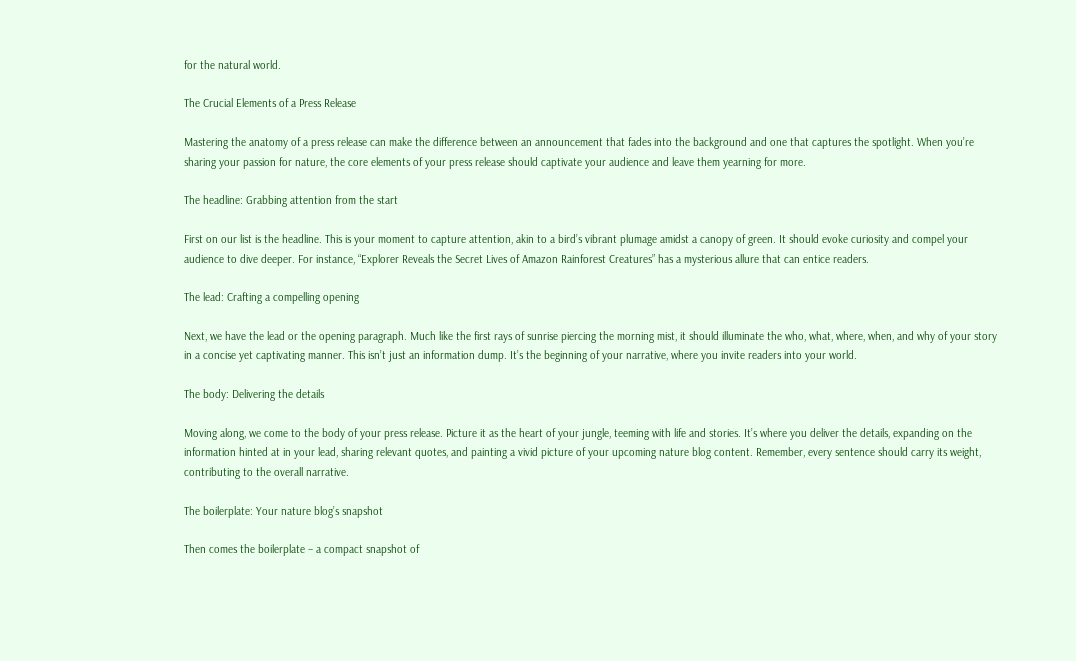for the natural world.

The Crucial Elements of a Press Release

Mastering the anatomy of a press release can make the difference between an announcement that fades into the background and one that captures the spotlight. When you’re sharing your passion for nature, the core elements of your press release should captivate your audience and leave them yearning for more.

The headline: Grabbing attention from the start

First on our list is the headline. This is your moment to capture attention, akin to a bird’s vibrant plumage amidst a canopy of green. It should evoke curiosity and compel your audience to dive deeper. For instance, “Explorer Reveals the Secret Lives of Amazon Rainforest Creatures” has a mysterious allure that can entice readers.

The lead: Crafting a compelling opening

Next, we have the lead or the opening paragraph. Much like the first rays of sunrise piercing the morning mist, it should illuminate the who, what, where, when, and why of your story in a concise yet captivating manner. This isn’t just an information dump. It’s the beginning of your narrative, where you invite readers into your world.

The body: Delivering the details

Moving along, we come to the body of your press release. Picture it as the heart of your jungle, teeming with life and stories. It’s where you deliver the details, expanding on the information hinted at in your lead, sharing relevant quotes, and painting a vivid picture of your upcoming nature blog content. Remember, every sentence should carry its weight, contributing to the overall narrative.

The boilerplate: Your nature blog’s snapshot

Then comes the boilerplate – a compact snapshot of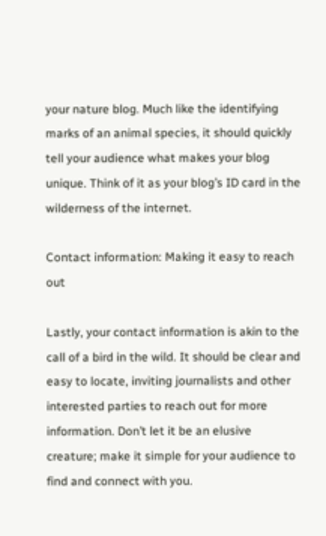your nature blog. Much like the identifying marks of an animal species, it should quickly tell your audience what makes your blog unique. Think of it as your blog’s ID card in the wilderness of the internet.

Contact information: Making it easy to reach out

Lastly, your contact information is akin to the call of a bird in the wild. It should be clear and easy to locate, inviting journalists and other interested parties to reach out for more information. Don’t let it be an elusive creature; make it simple for your audience to find and connect with you.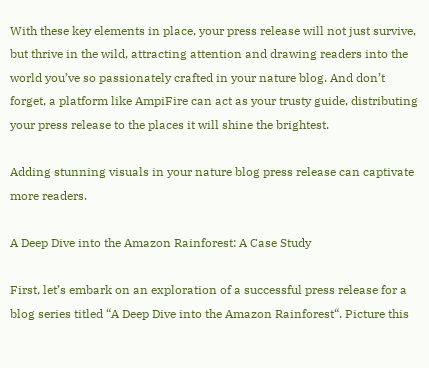With these key elements in place, your press release will not just survive, but thrive in the wild, attracting attention and drawing readers into the world you’ve so passionately crafted in your nature blog. And don’t forget, a platform like AmpiFire can act as your trusty guide, distributing your press release to the places it will shine the brightest.

Adding stunning visuals in your nature blog press release can captivate more readers.

A Deep Dive into the Amazon Rainforest: A Case Study

First, let’s embark on an exploration of a successful press release for a blog series titled “A Deep Dive into the Amazon Rainforest“. Picture this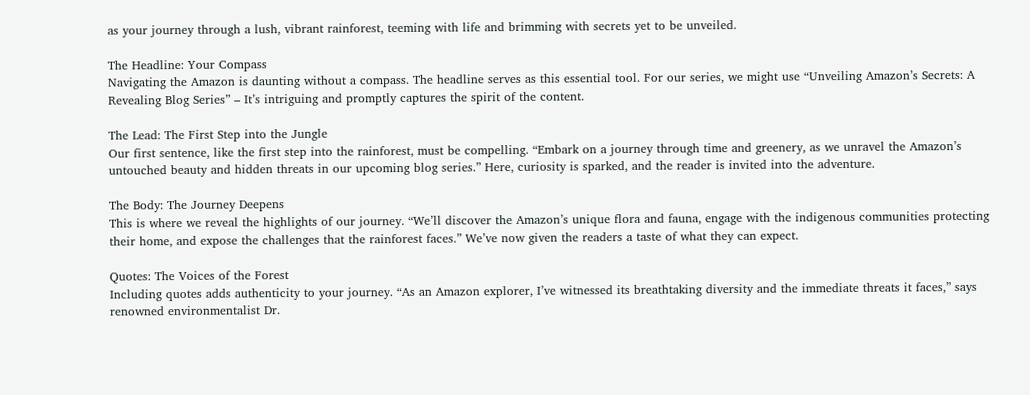as your journey through a lush, vibrant rainforest, teeming with life and brimming with secrets yet to be unveiled.

The Headline: Your Compass
Navigating the Amazon is daunting without a compass. The headline serves as this essential tool. For our series, we might use “Unveiling Amazon’s Secrets: A Revealing Blog Series” – It’s intriguing and promptly captures the spirit of the content.

The Lead: The First Step into the Jungle
Our first sentence, like the first step into the rainforest, must be compelling. “Embark on a journey through time and greenery, as we unravel the Amazon’s untouched beauty and hidden threats in our upcoming blog series.” Here, curiosity is sparked, and the reader is invited into the adventure.

The Body: The Journey Deepens
This is where we reveal the highlights of our journey. “We’ll discover the Amazon’s unique flora and fauna, engage with the indigenous communities protecting their home, and expose the challenges that the rainforest faces.” We’ve now given the readers a taste of what they can expect.

Quotes: The Voices of the Forest
Including quotes adds authenticity to your journey. “As an Amazon explorer, I’ve witnessed its breathtaking diversity and the immediate threats it faces,” says renowned environmentalist Dr.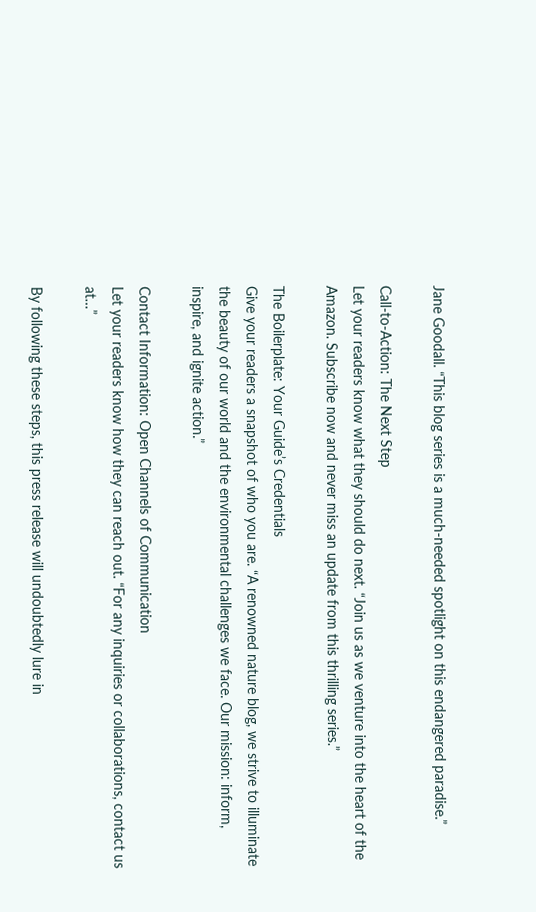Jane Goodall. “This blog series is a much-needed spotlight on this endangered paradise.”

Call-to-Action: The Next Step
Let your readers know what they should do next. “Join us as we venture into the heart of the Amazon. Subscribe now and never miss an update from this thrilling series.”

The Boilerplate: Your Guide’s Credentials
Give your readers a snapshot of who you are. “A renowned nature blog, we strive to illuminate the beauty of our world and the environmental challenges we face. Our mission: inform, inspire, and ignite action.”

Contact Information: Open Channels of Communication
Let your readers know how they can reach out. “For any inquiries or collaborations, contact us at…”

By following these steps, this press release will undoubtedly lure in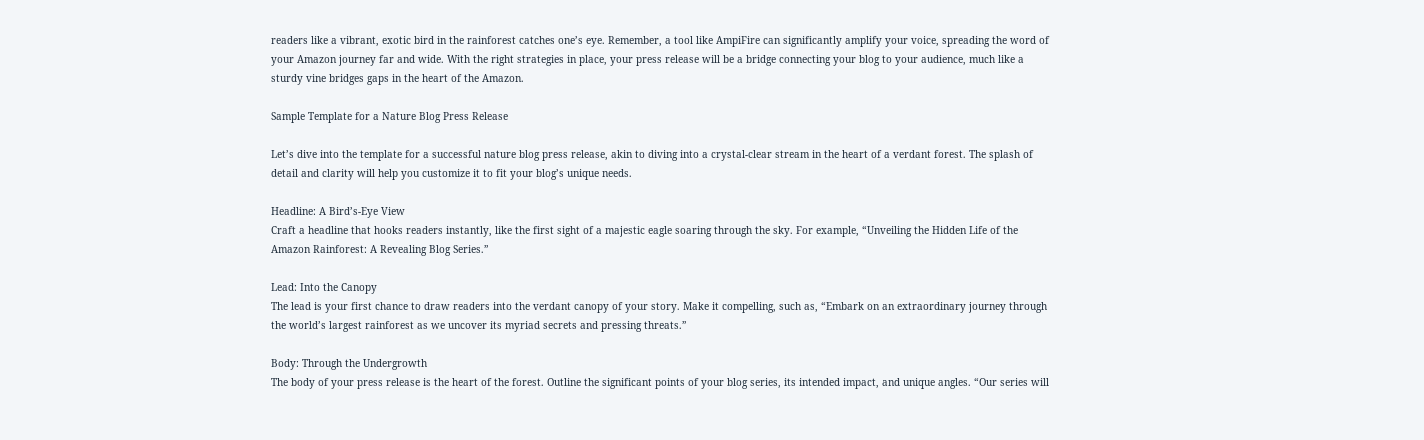readers like a vibrant, exotic bird in the rainforest catches one’s eye. Remember, a tool like AmpiFire can significantly amplify your voice, spreading the word of your Amazon journey far and wide. With the right strategies in place, your press release will be a bridge connecting your blog to your audience, much like a sturdy vine bridges gaps in the heart of the Amazon.

Sample Template for a Nature Blog Press Release

Let’s dive into the template for a successful nature blog press release, akin to diving into a crystal-clear stream in the heart of a verdant forest. The splash of detail and clarity will help you customize it to fit your blog’s unique needs.

Headline: A Bird’s-Eye View
Craft a headline that hooks readers instantly, like the first sight of a majestic eagle soaring through the sky. For example, “Unveiling the Hidden Life of the Amazon Rainforest: A Revealing Blog Series.”

Lead: Into the Canopy
The lead is your first chance to draw readers into the verdant canopy of your story. Make it compelling, such as, “Embark on an extraordinary journey through the world’s largest rainforest as we uncover its myriad secrets and pressing threats.”

Body: Through the Undergrowth
The body of your press release is the heart of the forest. Outline the significant points of your blog series, its intended impact, and unique angles. “Our series will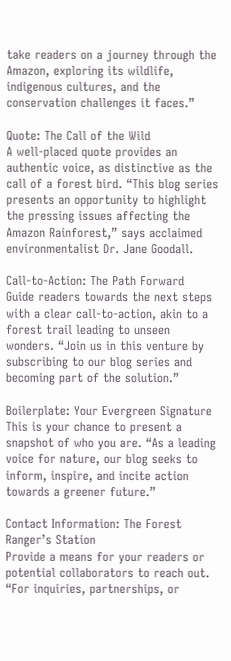take readers on a journey through the Amazon, exploring its wildlife, indigenous cultures, and the conservation challenges it faces.”

Quote: The Call of the Wild
A well-placed quote provides an authentic voice, as distinctive as the call of a forest bird. “This blog series presents an opportunity to highlight the pressing issues affecting the Amazon Rainforest,” says acclaimed environmentalist Dr. Jane Goodall.

Call-to-Action: The Path Forward
Guide readers towards the next steps with a clear call-to-action, akin to a forest trail leading to unseen wonders. “Join us in this venture by subscribing to our blog series and becoming part of the solution.”

Boilerplate: Your Evergreen Signature
This is your chance to present a snapshot of who you are. “As a leading voice for nature, our blog seeks to inform, inspire, and incite action towards a greener future.”

Contact Information: The Forest Ranger’s Station
Provide a means for your readers or potential collaborators to reach out. “For inquiries, partnerships, or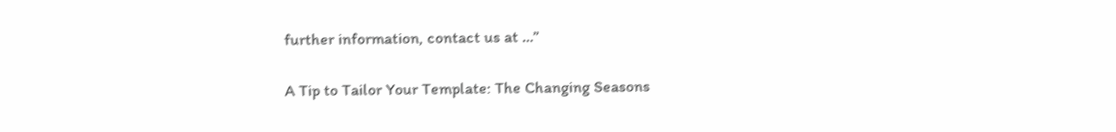further information, contact us at …”

A Tip to Tailor Your Template: The Changing Seasons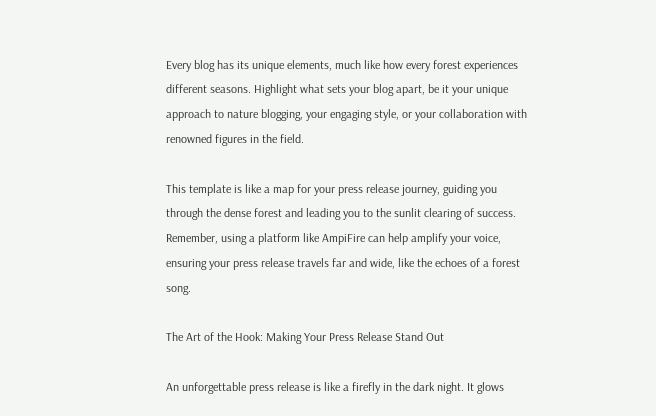Every blog has its unique elements, much like how every forest experiences different seasons. Highlight what sets your blog apart, be it your unique approach to nature blogging, your engaging style, or your collaboration with renowned figures in the field.

This template is like a map for your press release journey, guiding you through the dense forest and leading you to the sunlit clearing of success. Remember, using a platform like AmpiFire can help amplify your voice, ensuring your press release travels far and wide, like the echoes of a forest song.

The Art of the Hook: Making Your Press Release Stand Out

An unforgettable press release is like a firefly in the dark night. It glows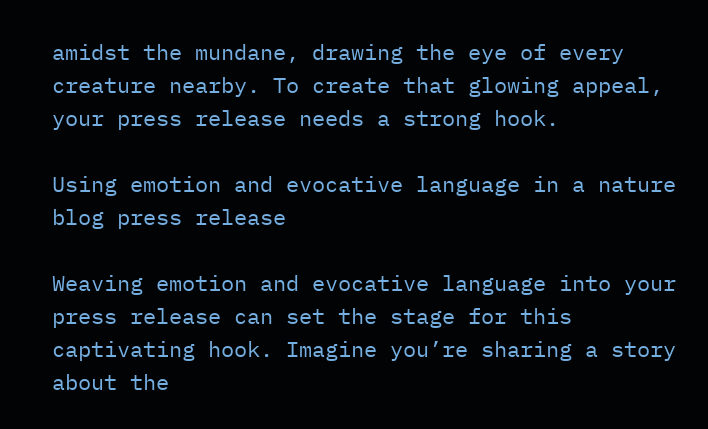amidst the mundane, drawing the eye of every creature nearby. To create that glowing appeal, your press release needs a strong hook.

Using emotion and evocative language in a nature blog press release

Weaving emotion and evocative language into your press release can set the stage for this captivating hook. Imagine you’re sharing a story about the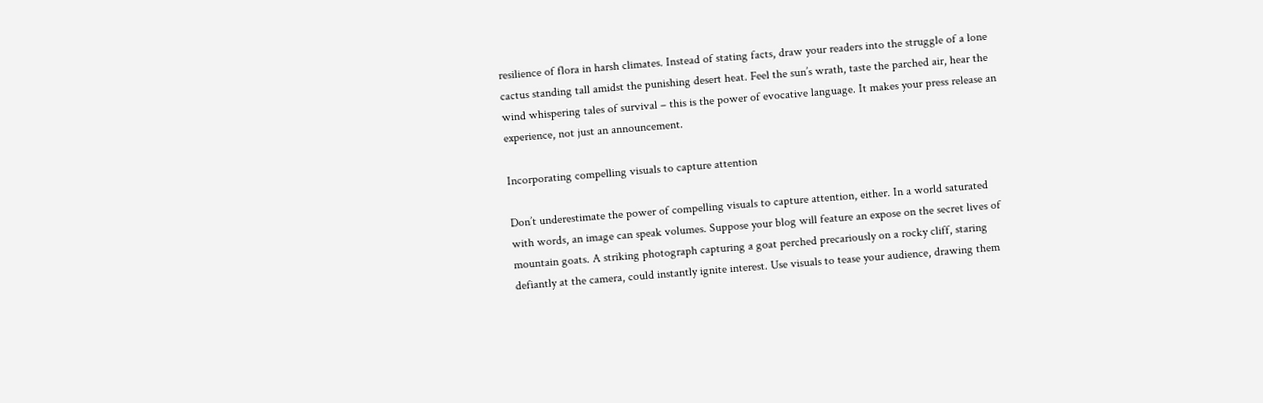resilience of flora in harsh climates. Instead of stating facts, draw your readers into the struggle of a lone cactus standing tall amidst the punishing desert heat. Feel the sun’s wrath, taste the parched air, hear the wind whispering tales of survival – this is the power of evocative language. It makes your press release an experience, not just an announcement.

Incorporating compelling visuals to capture attention

Don’t underestimate the power of compelling visuals to capture attention, either. In a world saturated with words, an image can speak volumes. Suppose your blog will feature an expose on the secret lives of mountain goats. A striking photograph capturing a goat perched precariously on a rocky cliff, staring defiantly at the camera, could instantly ignite interest. Use visuals to tease your audience, drawing them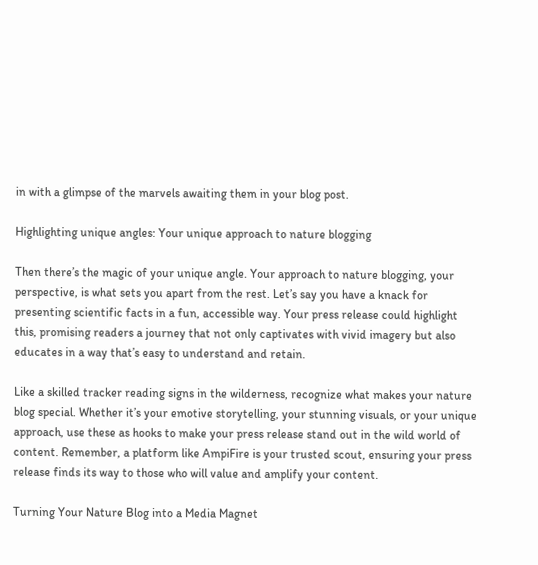in with a glimpse of the marvels awaiting them in your blog post.

Highlighting unique angles: Your unique approach to nature blogging

Then there’s the magic of your unique angle. Your approach to nature blogging, your perspective, is what sets you apart from the rest. Let’s say you have a knack for presenting scientific facts in a fun, accessible way. Your press release could highlight this, promising readers a journey that not only captivates with vivid imagery but also educates in a way that’s easy to understand and retain.

Like a skilled tracker reading signs in the wilderness, recognize what makes your nature blog special. Whether it’s your emotive storytelling, your stunning visuals, or your unique approach, use these as hooks to make your press release stand out in the wild world of content. Remember, a platform like AmpiFire is your trusted scout, ensuring your press release finds its way to those who will value and amplify your content.

Turning Your Nature Blog into a Media Magnet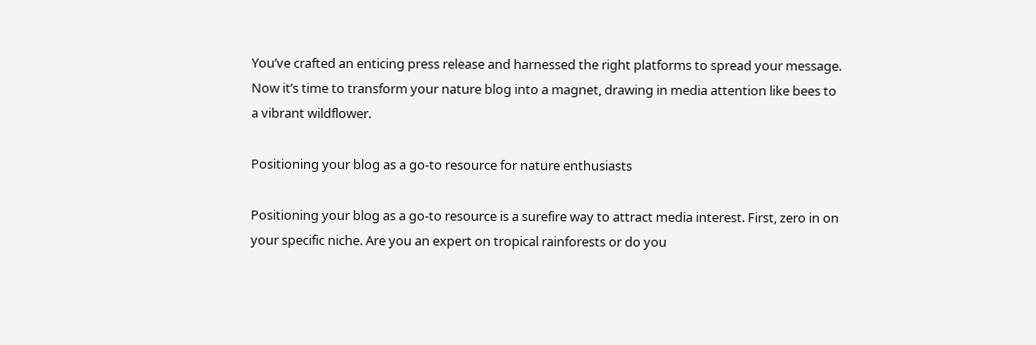You’ve crafted an enticing press release and harnessed the right platforms to spread your message. Now it’s time to transform your nature blog into a magnet, drawing in media attention like bees to a vibrant wildflower.

Positioning your blog as a go-to resource for nature enthusiasts

Positioning your blog as a go-to resource is a surefire way to attract media interest. First, zero in on your specific niche. Are you an expert on tropical rainforests or do you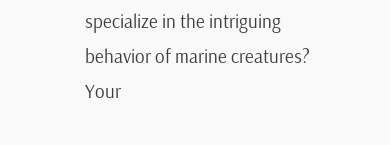specialize in the intriguing behavior of marine creatures? Your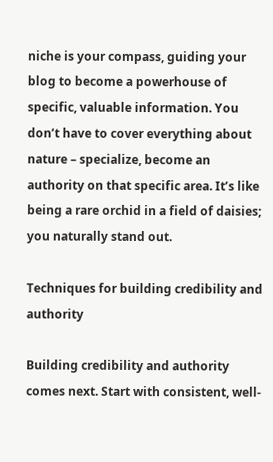niche is your compass, guiding your blog to become a powerhouse of specific, valuable information. You don’t have to cover everything about nature – specialize, become an authority on that specific area. It’s like being a rare orchid in a field of daisies; you naturally stand out.

Techniques for building credibility and authority

Building credibility and authority comes next. Start with consistent, well-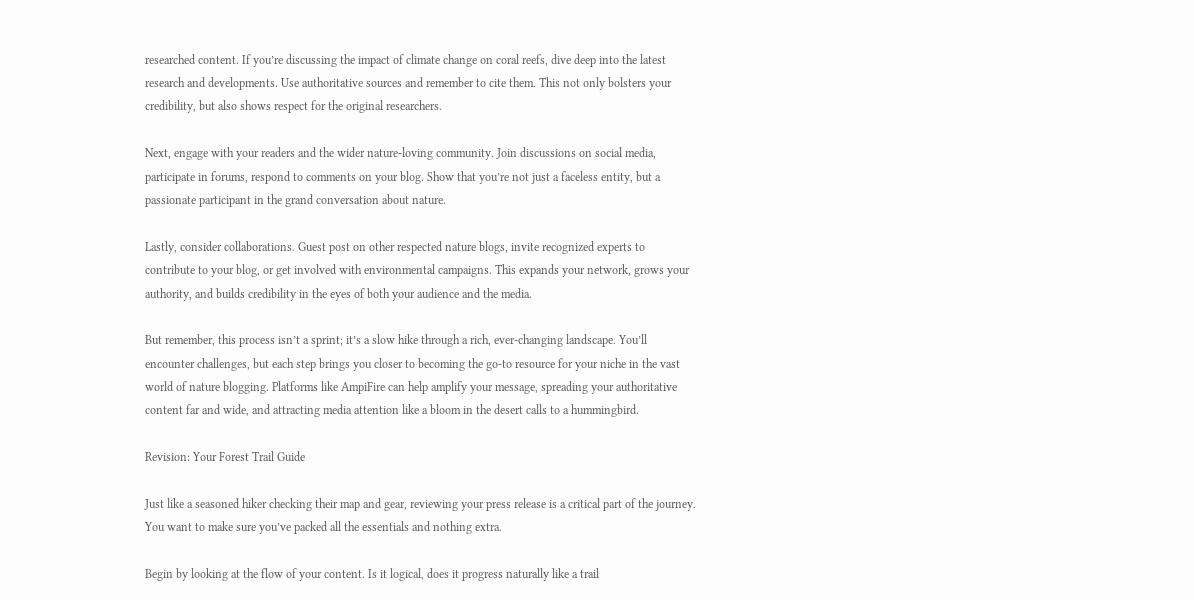researched content. If you’re discussing the impact of climate change on coral reefs, dive deep into the latest research and developments. Use authoritative sources and remember to cite them. This not only bolsters your credibility, but also shows respect for the original researchers.

Next, engage with your readers and the wider nature-loving community. Join discussions on social media, participate in forums, respond to comments on your blog. Show that you’re not just a faceless entity, but a passionate participant in the grand conversation about nature.

Lastly, consider collaborations. Guest post on other respected nature blogs, invite recognized experts to contribute to your blog, or get involved with environmental campaigns. This expands your network, grows your authority, and builds credibility in the eyes of both your audience and the media.

But remember, this process isn’t a sprint; it’s a slow hike through a rich, ever-changing landscape. You’ll encounter challenges, but each step brings you closer to becoming the go-to resource for your niche in the vast world of nature blogging. Platforms like AmpiFire can help amplify your message, spreading your authoritative content far and wide, and attracting media attention like a bloom in the desert calls to a hummingbird.

Revision: Your Forest Trail Guide

Just like a seasoned hiker checking their map and gear, reviewing your press release is a critical part of the journey. You want to make sure you’ve packed all the essentials and nothing extra.

Begin by looking at the flow of your content. Is it logical, does it progress naturally like a trail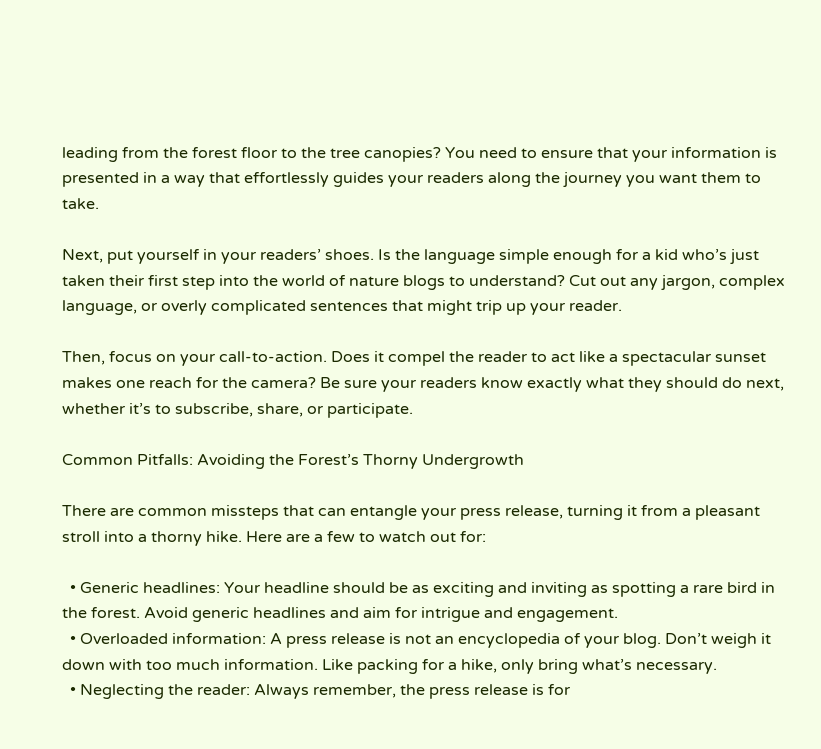leading from the forest floor to the tree canopies? You need to ensure that your information is presented in a way that effortlessly guides your readers along the journey you want them to take.

Next, put yourself in your readers’ shoes. Is the language simple enough for a kid who’s just taken their first step into the world of nature blogs to understand? Cut out any jargon, complex language, or overly complicated sentences that might trip up your reader.

Then, focus on your call-to-action. Does it compel the reader to act like a spectacular sunset makes one reach for the camera? Be sure your readers know exactly what they should do next, whether it’s to subscribe, share, or participate.

Common Pitfalls: Avoiding the Forest’s Thorny Undergrowth

There are common missteps that can entangle your press release, turning it from a pleasant stroll into a thorny hike. Here are a few to watch out for:

  • Generic headlines: Your headline should be as exciting and inviting as spotting a rare bird in the forest. Avoid generic headlines and aim for intrigue and engagement.
  • Overloaded information: A press release is not an encyclopedia of your blog. Don’t weigh it down with too much information. Like packing for a hike, only bring what’s necessary.
  • Neglecting the reader: Always remember, the press release is for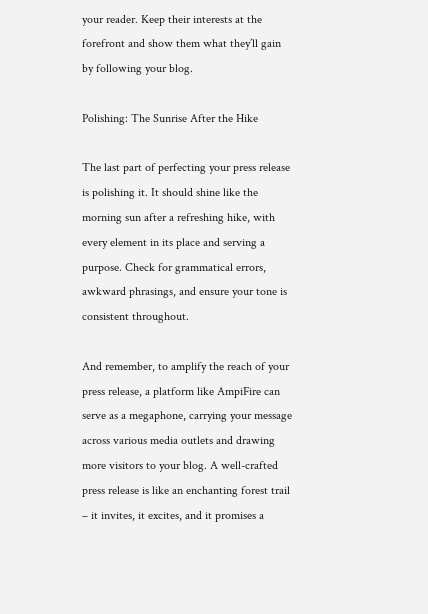your reader. Keep their interests at the forefront and show them what they’ll gain by following your blog.

Polishing: The Sunrise After the Hike

The last part of perfecting your press release is polishing it. It should shine like the morning sun after a refreshing hike, with every element in its place and serving a purpose. Check for grammatical errors, awkward phrasings, and ensure your tone is consistent throughout.

And remember, to amplify the reach of your press release, a platform like AmpiFire can serve as a megaphone, carrying your message across various media outlets and drawing more visitors to your blog. A well-crafted press release is like an enchanting forest trail – it invites, it excites, and it promises a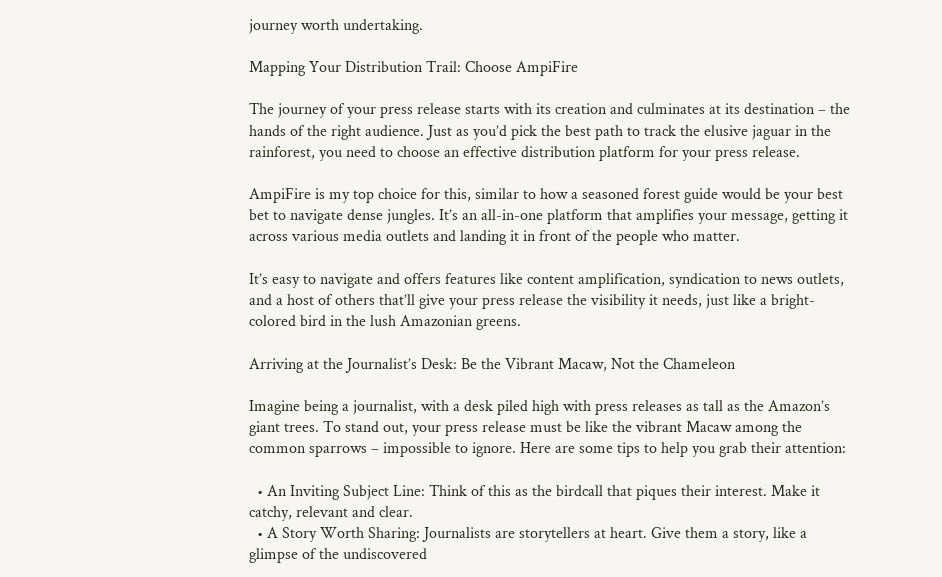journey worth undertaking.

Mapping Your Distribution Trail: Choose AmpiFire

The journey of your press release starts with its creation and culminates at its destination – the hands of the right audience. Just as you’d pick the best path to track the elusive jaguar in the rainforest, you need to choose an effective distribution platform for your press release.

AmpiFire is my top choice for this, similar to how a seasoned forest guide would be your best bet to navigate dense jungles. It’s an all-in-one platform that amplifies your message, getting it across various media outlets and landing it in front of the people who matter.

It’s easy to navigate and offers features like content amplification, syndication to news outlets, and a host of others that’ll give your press release the visibility it needs, just like a bright-colored bird in the lush Amazonian greens.

Arriving at the Journalist’s Desk: Be the Vibrant Macaw, Not the Chameleon

Imagine being a journalist, with a desk piled high with press releases as tall as the Amazon’s giant trees. To stand out, your press release must be like the vibrant Macaw among the common sparrows – impossible to ignore. Here are some tips to help you grab their attention:

  • An Inviting Subject Line: Think of this as the birdcall that piques their interest. Make it catchy, relevant and clear.
  • A Story Worth Sharing: Journalists are storytellers at heart. Give them a story, like a glimpse of the undiscovered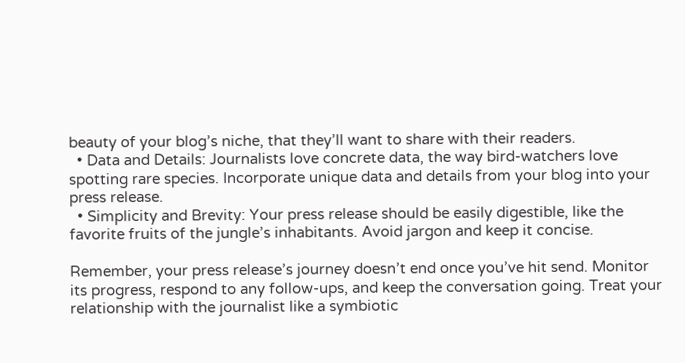beauty of your blog’s niche, that they’ll want to share with their readers.
  • Data and Details: Journalists love concrete data, the way bird-watchers love spotting rare species. Incorporate unique data and details from your blog into your press release.
  • Simplicity and Brevity: Your press release should be easily digestible, like the favorite fruits of the jungle’s inhabitants. Avoid jargon and keep it concise.

Remember, your press release’s journey doesn’t end once you’ve hit send. Monitor its progress, respond to any follow-ups, and keep the conversation going. Treat your relationship with the journalist like a symbiotic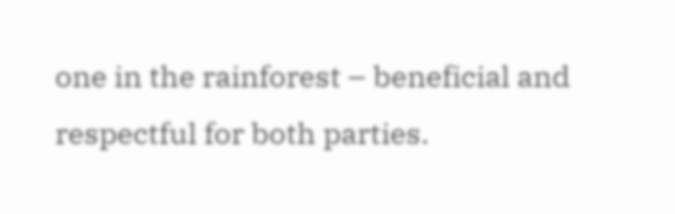one in the rainforest – beneficial and respectful for both parties.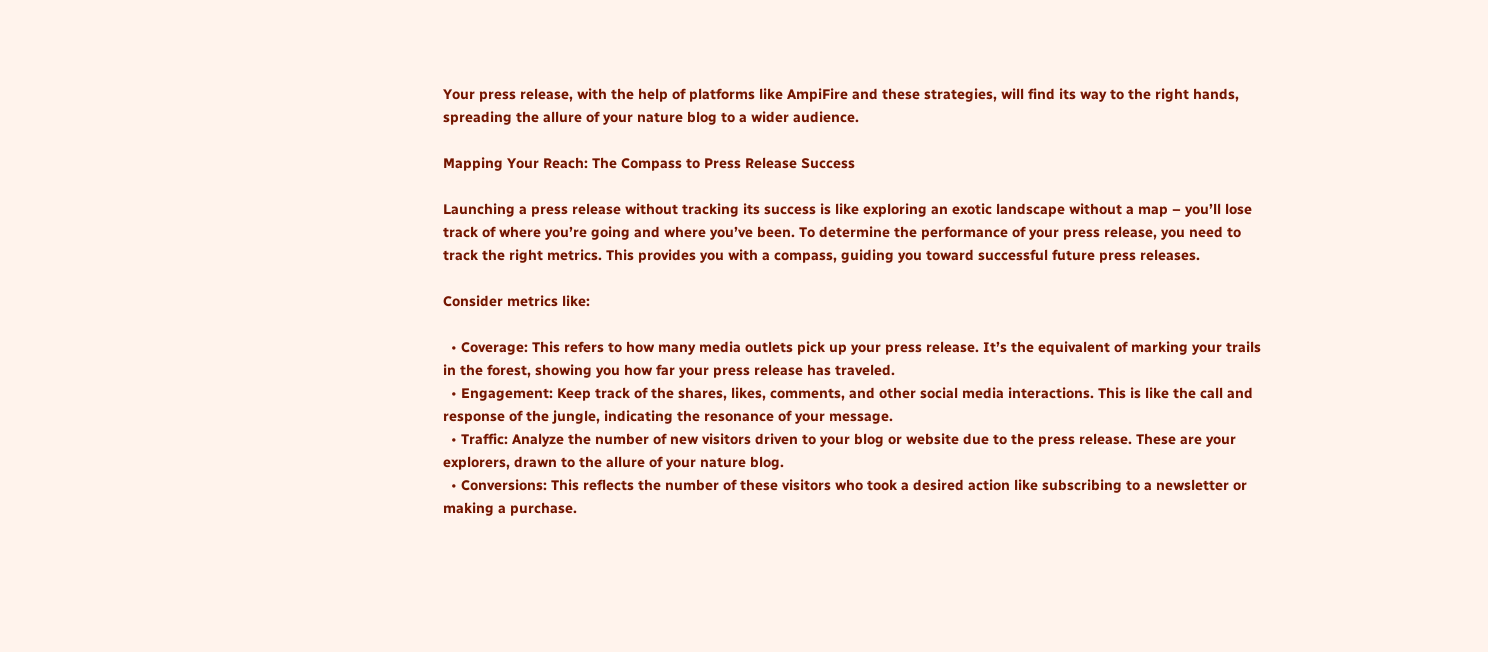Your press release, with the help of platforms like AmpiFire and these strategies, will find its way to the right hands, spreading the allure of your nature blog to a wider audience.

Mapping Your Reach: The Compass to Press Release Success

Launching a press release without tracking its success is like exploring an exotic landscape without a map – you’ll lose track of where you’re going and where you’ve been. To determine the performance of your press release, you need to track the right metrics. This provides you with a compass, guiding you toward successful future press releases.

Consider metrics like:

  • Coverage: This refers to how many media outlets pick up your press release. It’s the equivalent of marking your trails in the forest, showing you how far your press release has traveled.
  • Engagement: Keep track of the shares, likes, comments, and other social media interactions. This is like the call and response of the jungle, indicating the resonance of your message.
  • Traffic: Analyze the number of new visitors driven to your blog or website due to the press release. These are your explorers, drawn to the allure of your nature blog.
  • Conversions: This reflects the number of these visitors who took a desired action like subscribing to a newsletter or making a purchase.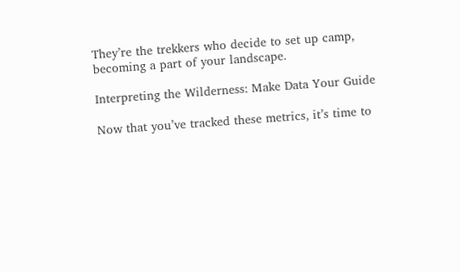They’re the trekkers who decide to set up camp, becoming a part of your landscape.

Interpreting the Wilderness: Make Data Your Guide

Now that you’ve tracked these metrics, it’s time to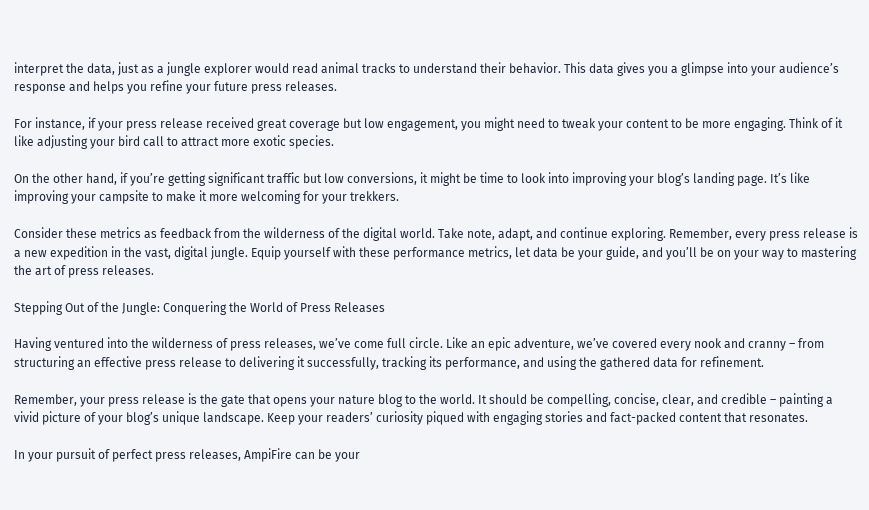interpret the data, just as a jungle explorer would read animal tracks to understand their behavior. This data gives you a glimpse into your audience’s response and helps you refine your future press releases.

For instance, if your press release received great coverage but low engagement, you might need to tweak your content to be more engaging. Think of it like adjusting your bird call to attract more exotic species.

On the other hand, if you’re getting significant traffic but low conversions, it might be time to look into improving your blog’s landing page. It’s like improving your campsite to make it more welcoming for your trekkers.

Consider these metrics as feedback from the wilderness of the digital world. Take note, adapt, and continue exploring. Remember, every press release is a new expedition in the vast, digital jungle. Equip yourself with these performance metrics, let data be your guide, and you’ll be on your way to mastering the art of press releases.

Stepping Out of the Jungle: Conquering the World of Press Releases

Having ventured into the wilderness of press releases, we’ve come full circle. Like an epic adventure, we’ve covered every nook and cranny – from structuring an effective press release to delivering it successfully, tracking its performance, and using the gathered data for refinement.

Remember, your press release is the gate that opens your nature blog to the world. It should be compelling, concise, clear, and credible – painting a vivid picture of your blog’s unique landscape. Keep your readers’ curiosity piqued with engaging stories and fact-packed content that resonates.

In your pursuit of perfect press releases, AmpiFire can be your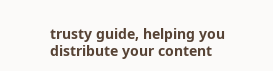trusty guide, helping you distribute your content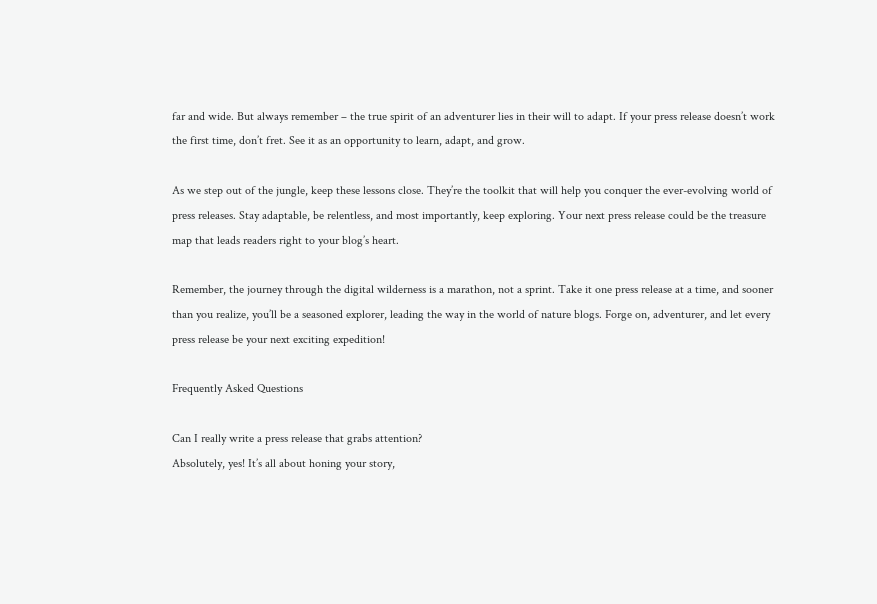far and wide. But always remember – the true spirit of an adventurer lies in their will to adapt. If your press release doesn’t work the first time, don’t fret. See it as an opportunity to learn, adapt, and grow.

As we step out of the jungle, keep these lessons close. They’re the toolkit that will help you conquer the ever-evolving world of press releases. Stay adaptable, be relentless, and most importantly, keep exploring. Your next press release could be the treasure map that leads readers right to your blog’s heart.

Remember, the journey through the digital wilderness is a marathon, not a sprint. Take it one press release at a time, and sooner than you realize, you’ll be a seasoned explorer, leading the way in the world of nature blogs. Forge on, adventurer, and let every press release be your next exciting expedition!

Frequently Asked Questions

Can I really write a press release that grabs attention?
Absolutely, yes! It’s all about honing your story,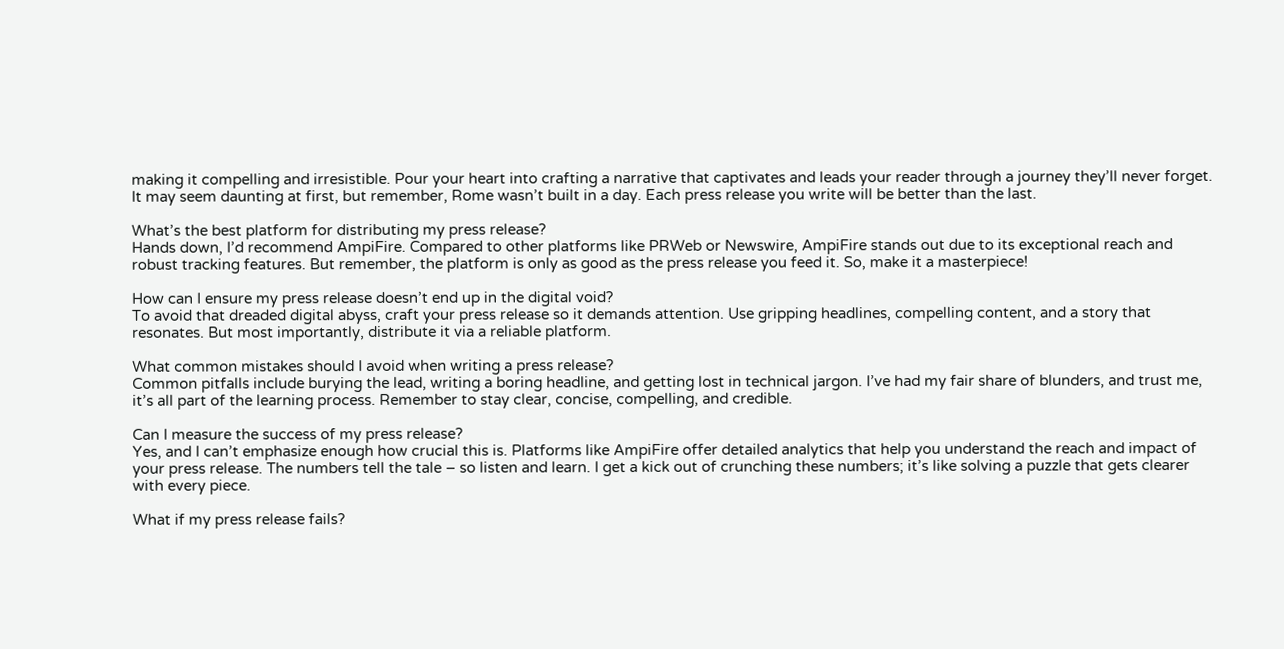making it compelling and irresistible. Pour your heart into crafting a narrative that captivates and leads your reader through a journey they’ll never forget. It may seem daunting at first, but remember, Rome wasn’t built in a day. Each press release you write will be better than the last.

What’s the best platform for distributing my press release?
Hands down, I’d recommend AmpiFire. Compared to other platforms like PRWeb or Newswire, AmpiFire stands out due to its exceptional reach and robust tracking features. But remember, the platform is only as good as the press release you feed it. So, make it a masterpiece!

How can I ensure my press release doesn’t end up in the digital void?
To avoid that dreaded digital abyss, craft your press release so it demands attention. Use gripping headlines, compelling content, and a story that resonates. But most importantly, distribute it via a reliable platform.

What common mistakes should I avoid when writing a press release?
Common pitfalls include burying the lead, writing a boring headline, and getting lost in technical jargon. I’ve had my fair share of blunders, and trust me, it’s all part of the learning process. Remember to stay clear, concise, compelling, and credible.

Can I measure the success of my press release?
Yes, and I can’t emphasize enough how crucial this is. Platforms like AmpiFire offer detailed analytics that help you understand the reach and impact of your press release. The numbers tell the tale – so listen and learn. I get a kick out of crunching these numbers; it’s like solving a puzzle that gets clearer with every piece.

What if my press release fails?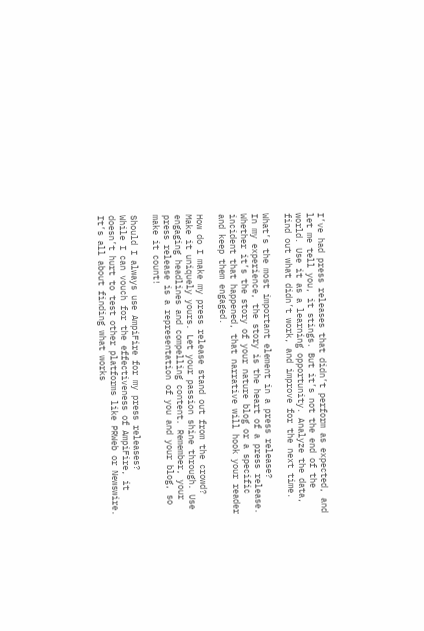I’ve had press releases that didn’t perform as expected, and let me tell you, it stings. But it’s not the end of the world. Use it as a learning opportunity. Analyze the data, find out what didn’t work, and improve for the next time.

What’s the most important element in a press release?
In my experience, the story is the heart of a press release. Whether it’s the story of your nature blog or a specific incident that happened, that narrative will hook your reader and keep them engaged.

How do I make my press release stand out from the crowd?
Make it uniquely yours. Let your passion shine through. Use engaging headlines and compelling content. Remember, your press release is a representation of you and your blog, so make it count!

Should I always use AmpiFire for my press releases?
While I can vouch for the effectiveness of AmpiFire, it doesn’t hurt to test other platforms like PRWeb or Newswire. It’s all about finding what works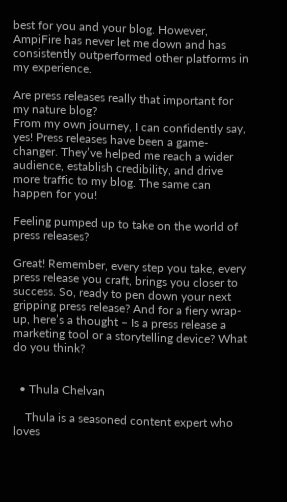best for you and your blog. However, AmpiFire has never let me down and has consistently outperformed other platforms in my experience.

Are press releases really that important for my nature blog?
From my own journey, I can confidently say, yes! Press releases have been a game-changer. They’ve helped me reach a wider audience, establish credibility, and drive more traffic to my blog. The same can happen for you!

Feeling pumped up to take on the world of press releases?

Great! Remember, every step you take, every press release you craft, brings you closer to success. So, ready to pen down your next gripping press release? And for a fiery wrap-up, here’s a thought – Is a press release a marketing tool or a storytelling device? What do you think?


  • Thula Chelvan

    Thula is a seasoned content expert who loves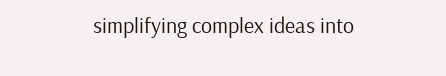simplifying complex ideas into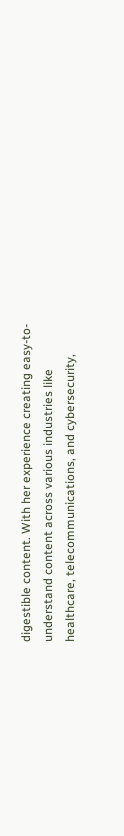digestible content. With her experience creating easy-to-understand content across various industries like healthcare, telecommunications, and cybersecurity,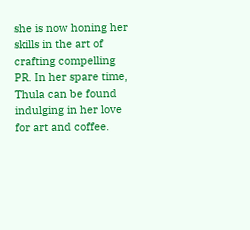she is now honing her skills in the art of crafting compelling PR. In her spare time, Thula can be found indulging in her love for art and coffee.